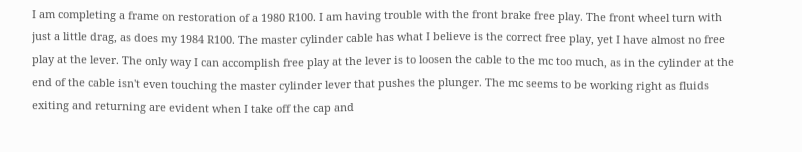I am completing a frame on restoration of a 1980 R100. I am having trouble with the front brake free play. The front wheel turn with just a little drag, as does my 1984 R100. The master cylinder cable has what I believe is the correct free play, yet I have almost no free play at the lever. The only way I can accomplish free play at the lever is to loosen the cable to the mc too much, as in the cylinder at the end of the cable isn't even touching the master cylinder lever that pushes the plunger. The mc seems to be working right as fluids exiting and returning are evident when I take off the cap and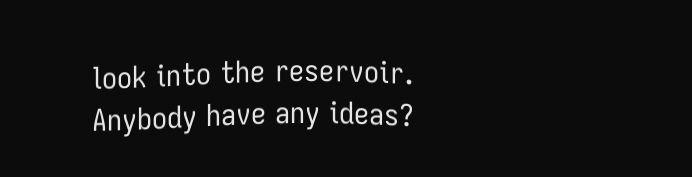look into the reservoir. Anybody have any ideas?